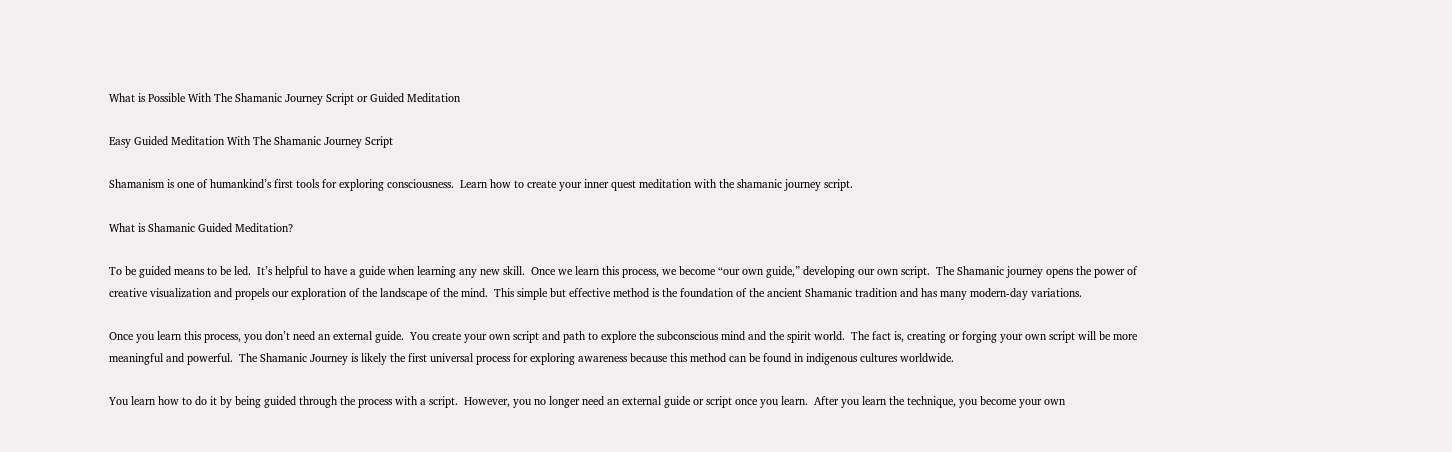What is Possible With The Shamanic Journey Script or Guided Meditation

Easy Guided Meditation With The Shamanic Journey Script

Shamanism is one of humankind’s first tools for exploring consciousness.  Learn how to create your inner quest meditation with the shamanic journey script.

What is Shamanic Guided Meditation?

To be guided means to be led.  It’s helpful to have a guide when learning any new skill.  Once we learn this process, we become “our own guide,” developing our own script.  The Shamanic journey opens the power of creative visualization and propels our exploration of the landscape of the mind.  This simple but effective method is the foundation of the ancient Shamanic tradition and has many modern-day variations.

Once you learn this process, you don’t need an external guide.  You create your own script and path to explore the subconscious mind and the spirit world.  The fact is, creating or forging your own script will be more meaningful and powerful.  The Shamanic Journey is likely the first universal process for exploring awareness because this method can be found in indigenous cultures worldwide.

You learn how to do it by being guided through the process with a script.  However, you no longer need an external guide or script once you learn.  After you learn the technique, you become your own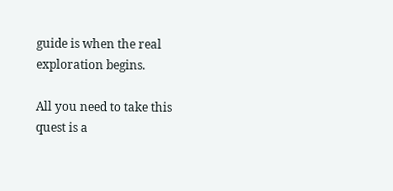guide is when the real exploration begins.

All you need to take this quest is a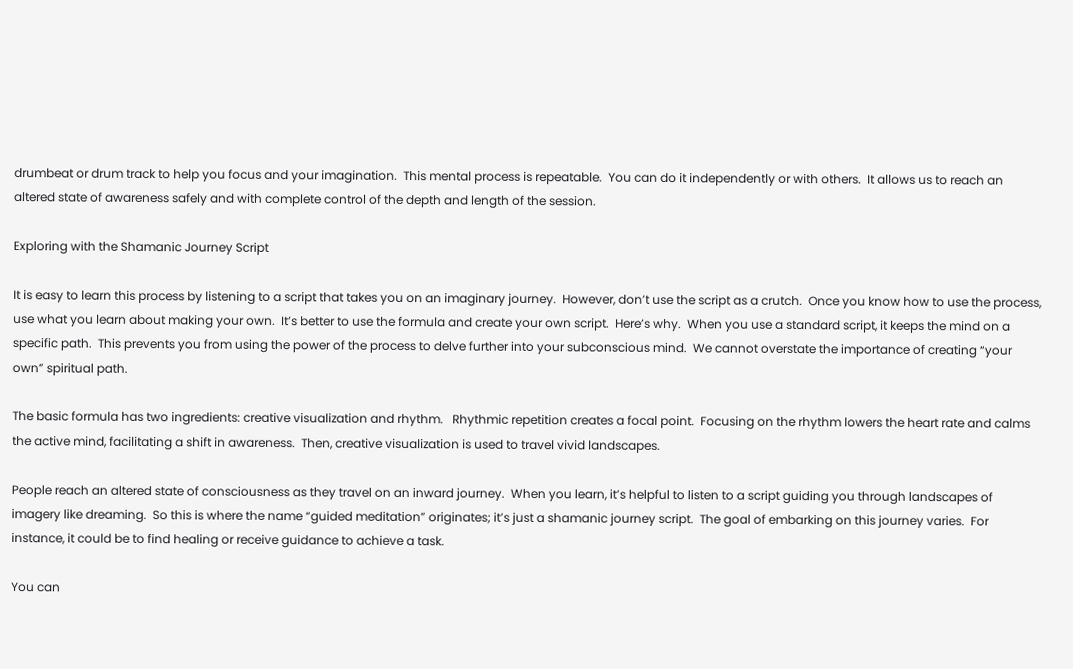drumbeat or drum track to help you focus and your imagination.  This mental process is repeatable.  You can do it independently or with others.  It allows us to reach an altered state of awareness safely and with complete control of the depth and length of the session.

Exploring with the Shamanic Journey Script

It is easy to learn this process by listening to a script that takes you on an imaginary journey.  However, don’t use the script as a crutch.  Once you know how to use the process, use what you learn about making your own.  It’s better to use the formula and create your own script.  Here’s why.  When you use a standard script, it keeps the mind on a specific path.  This prevents you from using the power of the process to delve further into your subconscious mind.  We cannot overstate the importance of creating “your own” spiritual path.

The basic formula has two ingredients: creative visualization and rhythm.   Rhythmic repetition creates a focal point.  Focusing on the rhythm lowers the heart rate and calms the active mind, facilitating a shift in awareness.  Then, creative visualization is used to travel vivid landscapes.

People reach an altered state of consciousness as they travel on an inward journey.  When you learn, it’s helpful to listen to a script guiding you through landscapes of imagery like dreaming.  So this is where the name “guided meditation” originates; it’s just a shamanic journey script.  The goal of embarking on this journey varies.  For instance, it could be to find healing or receive guidance to achieve a task.

You can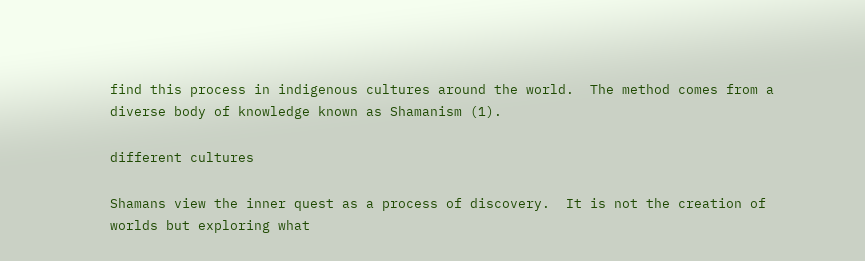find this process in indigenous cultures around the world.  The method comes from a diverse body of knowledge known as Shamanism (1).

different cultures

Shamans view the inner quest as a process of discovery.  It is not the creation of worlds but exploring what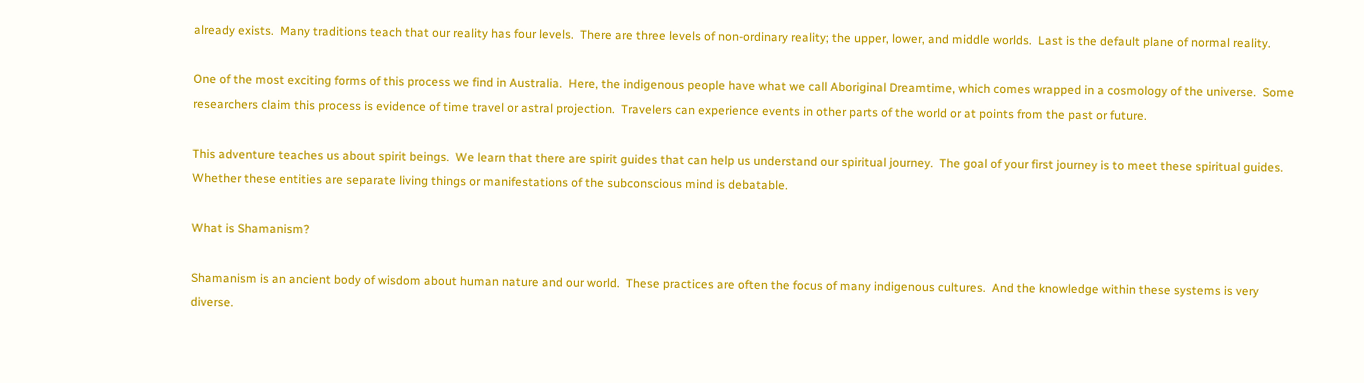already exists.  Many traditions teach that our reality has four levels.  There are three levels of non-ordinary reality; the upper, lower, and middle worlds.  Last is the default plane of normal reality.

One of the most exciting forms of this process we find in Australia.  Here, the indigenous people have what we call Aboriginal Dreamtime, which comes wrapped in a cosmology of the universe.  Some researchers claim this process is evidence of time travel or astral projection.  Travelers can experience events in other parts of the world or at points from the past or future.

This adventure teaches us about spirit beings.  We learn that there are spirit guides that can help us understand our spiritual journey.  The goal of your first journey is to meet these spiritual guides.  Whether these entities are separate living things or manifestations of the subconscious mind is debatable.

What is Shamanism?

Shamanism is an ancient body of wisdom about human nature and our world.  These practices are often the focus of many indigenous cultures.  And the knowledge within these systems is very diverse.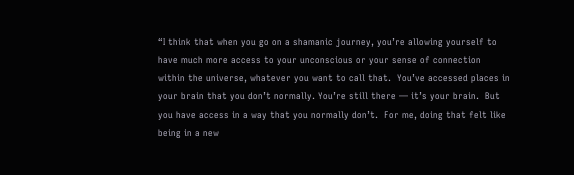“I think that when you go on a shamanic journey, you’re allowing yourself to have much more access to your unconscious or your sense of connection within the universe, whatever you want to call that.  You’ve accessed places in your brain that you don’t normally. You’re still there — it’s your brain.  But you have access in a way that you normally don’t.  For me, doing that felt like being in a new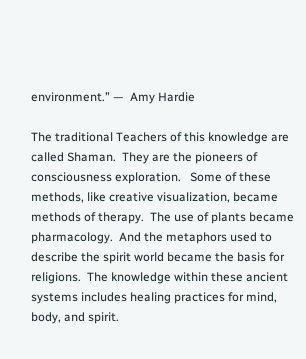environment.” —  Amy Hardie

The traditional Teachers of this knowledge are called Shaman.  They are the pioneers of consciousness exploration.   Some of these methods, like creative visualization, became methods of therapy.  The use of plants became pharmacology.  And the metaphors used to describe the spirit world became the basis for religions.  The knowledge within these ancient systems includes healing practices for mind, body, and spirit.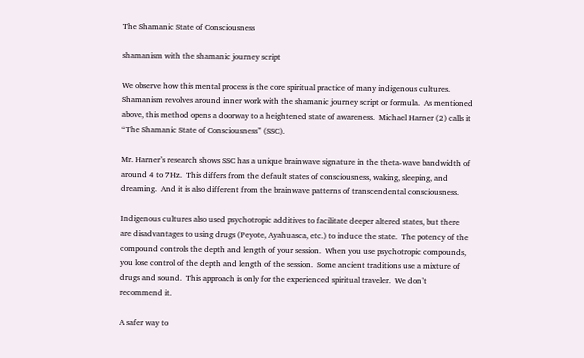The Shamanic State of Consciousness

shamanism with the shamanic journey script

We observe how this mental process is the core spiritual practice of many indigenous cultures.  Shamanism revolves around inner work with the shamanic journey script or formula.  As mentioned above, this method opens a doorway to a heightened state of awareness.  Michael Harner (2) calls it “The Shamanic State of Consciousness” (SSC).

Mr. Harner’s research shows SSC has a unique brainwave signature in the theta-wave bandwidth of around 4 to 7Hz.  This differs from the default states of consciousness, waking, sleeping, and dreaming.  And it is also different from the brainwave patterns of transcendental consciousness.

Indigenous cultures also used psychotropic additives to facilitate deeper altered states, but there are disadvantages to using drugs (Peyote, Ayahuasca, etc.) to induce the state.  The potency of the compound controls the depth and length of your session.  When you use psychotropic compounds, you lose control of the depth and length of the session.  Some ancient traditions use a mixture of drugs and sound.  This approach is only for the experienced spiritual traveler.  We don’t recommend it.

A safer way to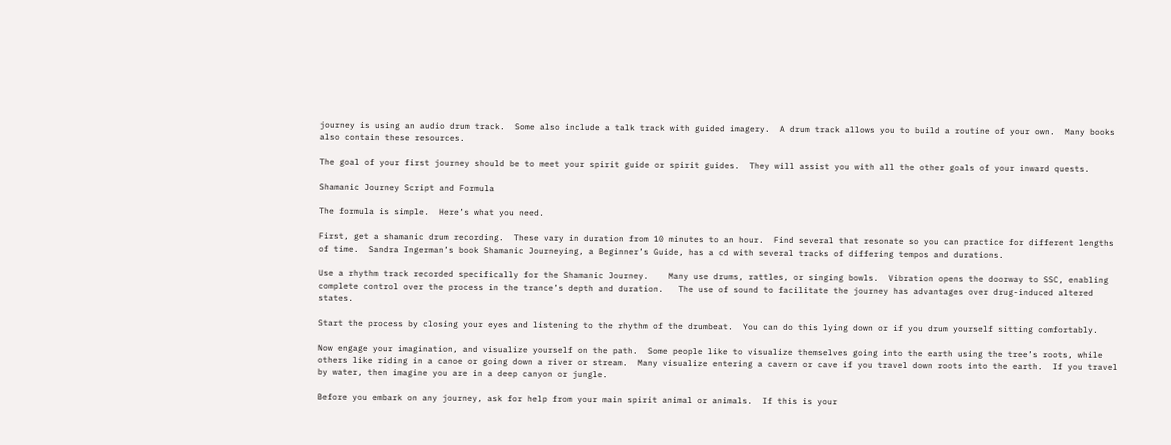journey is using an audio drum track.  Some also include a talk track with guided imagery.  A drum track allows you to build a routine of your own.  Many books also contain these resources.

The goal of your first journey should be to meet your spirit guide or spirit guides.  They will assist you with all the other goals of your inward quests.

Shamanic Journey Script and Formula

The formula is simple.  Here’s what you need.

First, get a shamanic drum recording.  These vary in duration from 10 minutes to an hour.  Find several that resonate so you can practice for different lengths of time.  Sandra Ingerman’s book Shamanic Journeying, a Beginner’s Guide, has a cd with several tracks of differing tempos and durations.

Use a rhythm track recorded specifically for the Shamanic Journey.    Many use drums, rattles, or singing bowls.  Vibration opens the doorway to SSC, enabling complete control over the process in the trance’s depth and duration.   The use of sound to facilitate the journey has advantages over drug-induced altered states.

Start the process by closing your eyes and listening to the rhythm of the drumbeat.  You can do this lying down or if you drum yourself sitting comfortably.

Now engage your imagination, and visualize yourself on the path.  Some people like to visualize themselves going into the earth using the tree’s roots, while others like riding in a canoe or going down a river or stream.  Many visualize entering a cavern or cave if you travel down roots into the earth.  If you travel by water, then imagine you are in a deep canyon or jungle.

Before you embark on any journey, ask for help from your main spirit animal or animals.  If this is your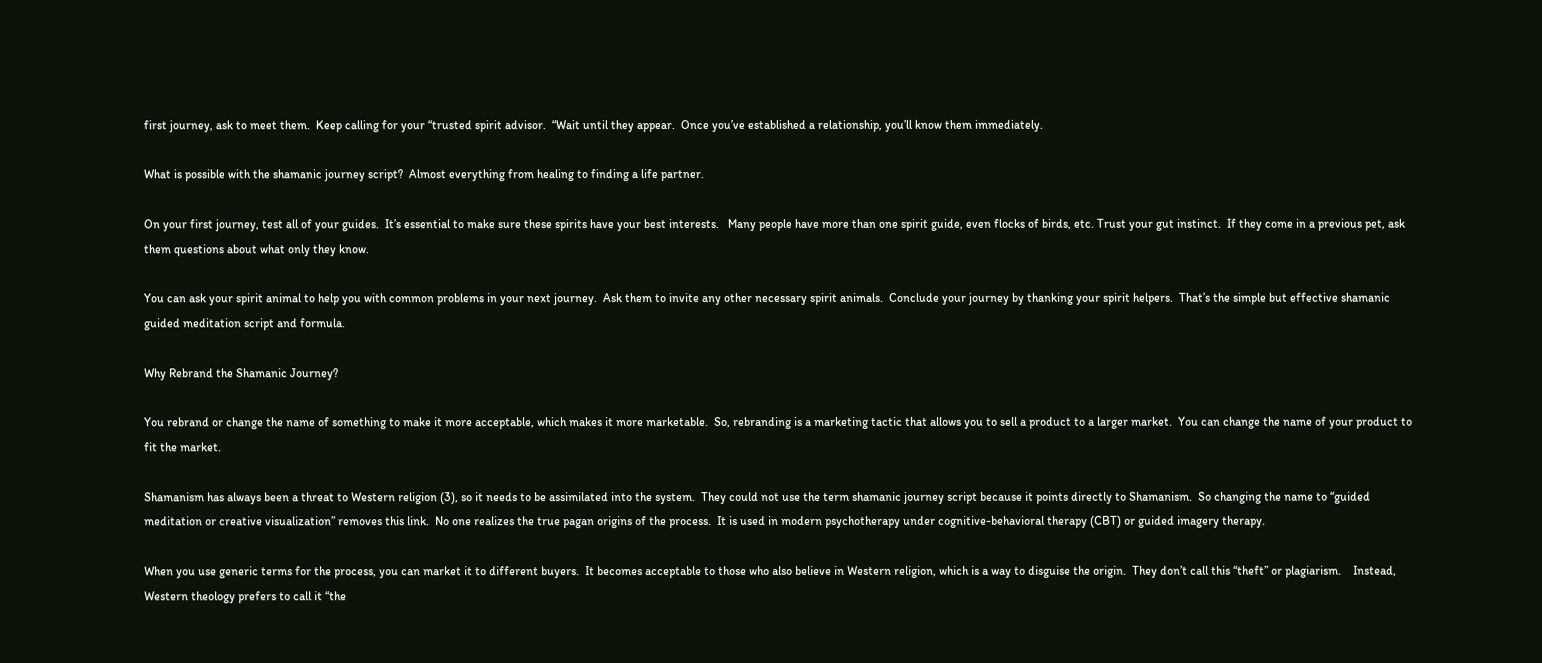first journey, ask to meet them.  Keep calling for your “trusted spirit advisor.  “Wait until they appear.  Once you’ve established a relationship, you’ll know them immediately.

What is possible with the shamanic journey script?  Almost everything from healing to finding a life partner.

On your first journey, test all of your guides.  It’s essential to make sure these spirits have your best interests.   Many people have more than one spirit guide, even flocks of birds, etc. Trust your gut instinct.  If they come in a previous pet, ask them questions about what only they know.

You can ask your spirit animal to help you with common problems in your next journey.  Ask them to invite any other necessary spirit animals.  Conclude your journey by thanking your spirit helpers.  That’s the simple but effective shamanic guided meditation script and formula.

Why Rebrand the Shamanic Journey?

You rebrand or change the name of something to make it more acceptable, which makes it more marketable.  So, rebranding is a marketing tactic that allows you to sell a product to a larger market.  You can change the name of your product to fit the market.

Shamanism has always been a threat to Western religion (3), so it needs to be assimilated into the system.  They could not use the term shamanic journey script because it points directly to Shamanism.  So changing the name to “guided meditation or creative visualization” removes this link.  No one realizes the true pagan origins of the process.  It is used in modern psychotherapy under cognitive-behavioral therapy (CBT) or guided imagery therapy.

When you use generic terms for the process, you can market it to different buyers.  It becomes acceptable to those who also believe in Western religion, which is a way to disguise the origin.  They don’t call this “theft” or plagiarism.    Instead, Western theology prefers to call it “the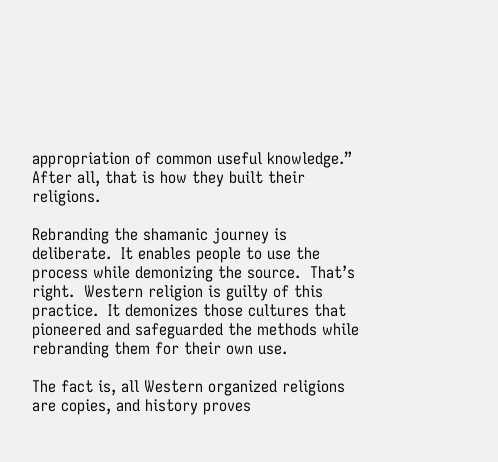appropriation of common useful knowledge.” After all, that is how they built their religions.

Rebranding the shamanic journey is deliberate.  It enables people to use the process while demonizing the source.  That’s right.  Western religion is guilty of this practice.  It demonizes those cultures that pioneered and safeguarded the methods while rebranding them for their own use.

The fact is, all Western organized religions are copies, and history proves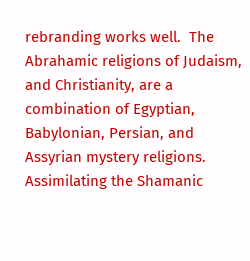rebranding works well.  The Abrahamic religions of Judaism, and Christianity, are a combination of Egyptian, Babylonian, Persian, and Assyrian mystery religions.  Assimilating the Shamanic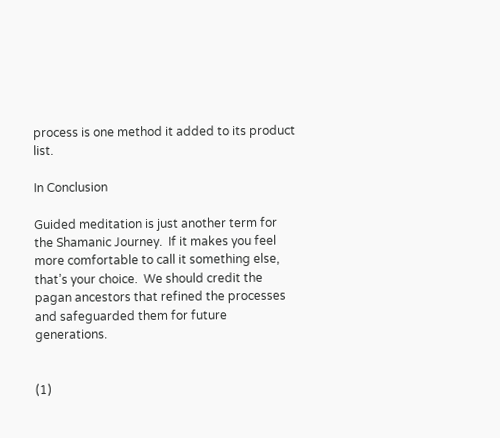process is one method it added to its product list.

In Conclusion

Guided meditation is just another term for the Shamanic Journey.  If it makes you feel more comfortable to call it something else, that’s your choice.  We should credit the pagan ancestors that refined the processes and safeguarded them for future generations.


(1)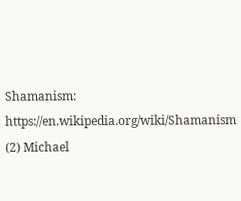Shamanism: https://en.wikipedia.org/wiki/Shamanism
(2) Michael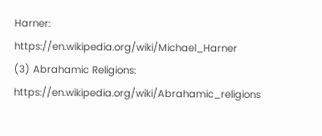Harner: https://en.wikipedia.org/wiki/Michael_Harner
(3) Abrahamic Religions: https://en.wikipedia.org/wiki/Abrahamic_religions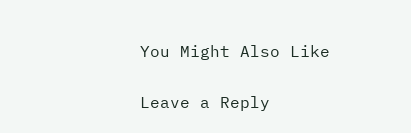You Might Also Like

Leave a Reply